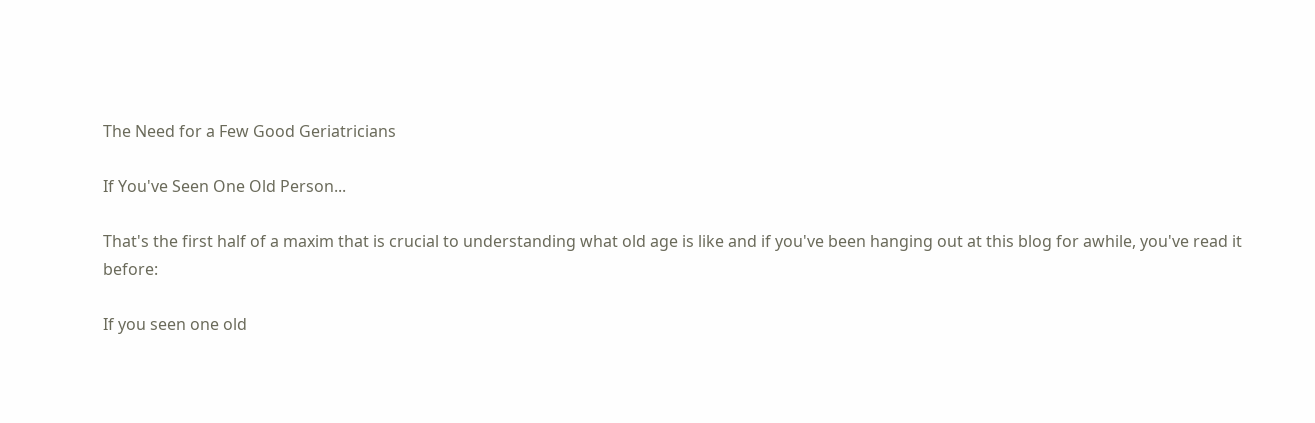The Need for a Few Good Geriatricians

If You've Seen One Old Person...

That's the first half of a maxim that is crucial to understanding what old age is like and if you've been hanging out at this blog for awhile, you've read it before:

If you seen one old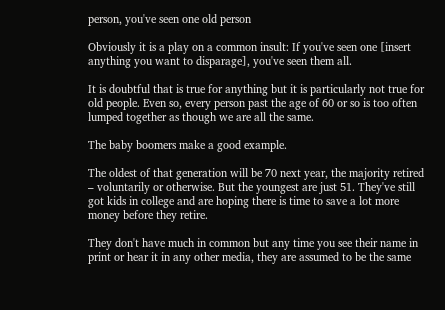person, you've seen one old person

Obviously it is a play on a common insult: If you've seen one [insert anything you want to disparage], you've seen them all.

It is doubtful that is true for anything but it is particularly not true for old people. Even so, every person past the age of 60 or so is too often lumped together as though we are all the same.

The baby boomers make a good example.

The oldest of that generation will be 70 next year, the majority retired – voluntarily or otherwise. But the youngest are just 51. They've still got kids in college and are hoping there is time to save a lot more money before they retire.

They don't have much in common but any time you see their name in print or hear it in any other media, they are assumed to be the same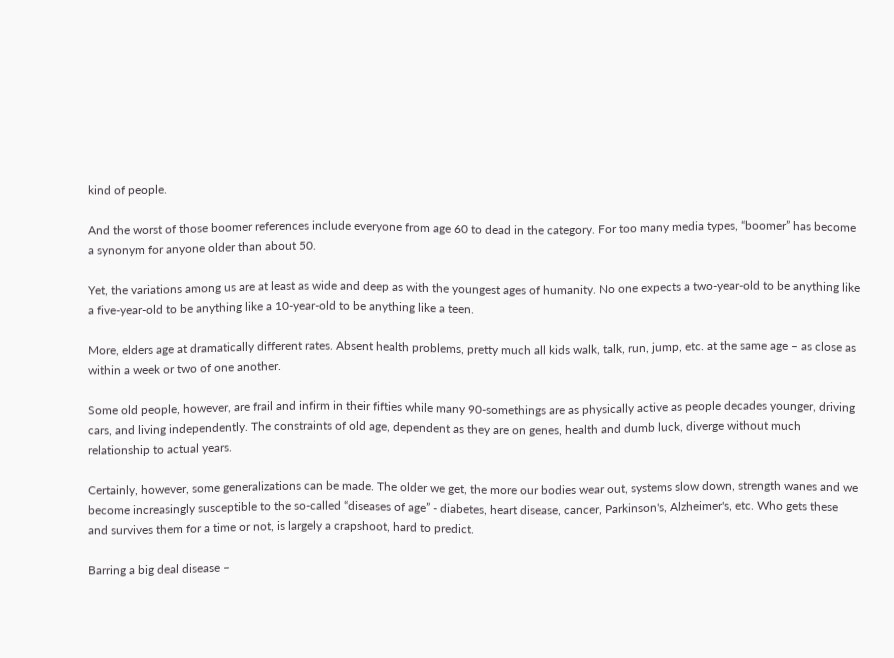kind of people.

And the worst of those boomer references include everyone from age 60 to dead in the category. For too many media types, “boomer” has become a synonym for anyone older than about 50.

Yet, the variations among us are at least as wide and deep as with the youngest ages of humanity. No one expects a two-year-old to be anything like a five-year-old to be anything like a 10-year-old to be anything like a teen.

More, elders age at dramatically different rates. Absent health problems, pretty much all kids walk, talk, run, jump, etc. at the same age – as close as within a week or two of one another.

Some old people, however, are frail and infirm in their fifties while many 90-somethings are as physically active as people decades younger, driving cars, and living independently. The constraints of old age, dependent as they are on genes, health and dumb luck, diverge without much relationship to actual years.

Certainly, however, some generalizations can be made. The older we get, the more our bodies wear out, systems slow down, strength wanes and we become increasingly susceptible to the so-called “diseases of age” - diabetes, heart disease, cancer, Parkinson's, Alzheimer's, etc. Who gets these and survives them for a time or not, is largely a crapshoot, hard to predict.

Barring a big deal disease –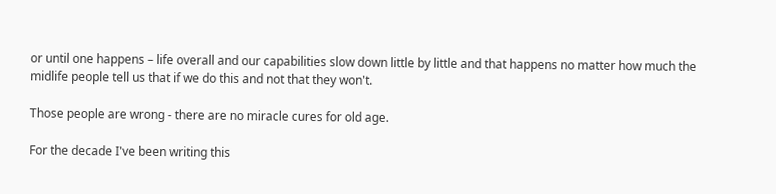or until one happens – life overall and our capabilities slow down little by little and that happens no matter how much the midlife people tell us that if we do this and not that they won't.

Those people are wrong - there are no miracle cures for old age.

For the decade I've been writing this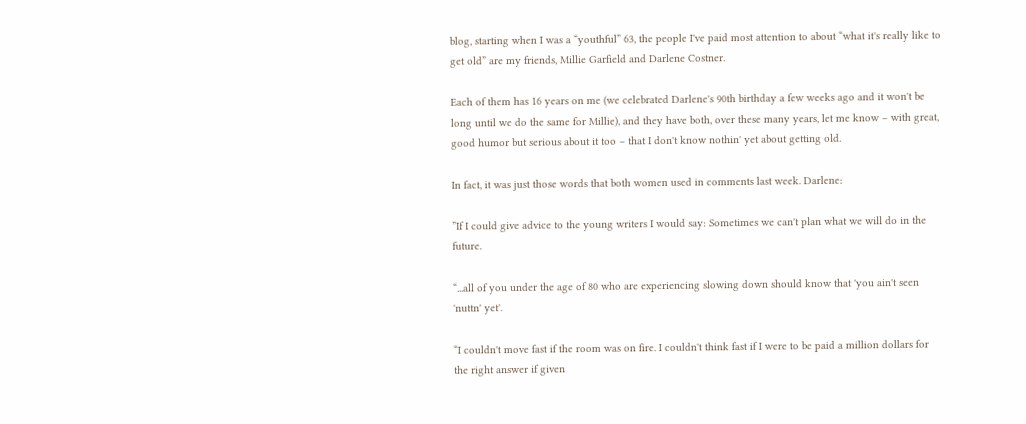blog, starting when I was a “youthful” 63, the people I've paid most attention to about “what it's really like to get old” are my friends, Millie Garfield and Darlene Costner.

Each of them has 16 years on me (we celebrated Darlene's 90th birthday a few weeks ago and it won't be long until we do the same for Millie), and they have both, over these many years, let me know – with great, good humor but serious about it too – that I don't know nothin' yet about getting old.

In fact, it was just those words that both women used in comments last week. Darlene:

”If I could give advice to the young writers I would say: Sometimes we can't plan what we will do in the future.

“...all of you under the age of 80 who are experiencing slowing down should know that 'you ain't seen 'nuttn' yet'.

“I couldn't move fast if the room was on fire. I couldn't think fast if I were to be paid a million dollars for the right answer if given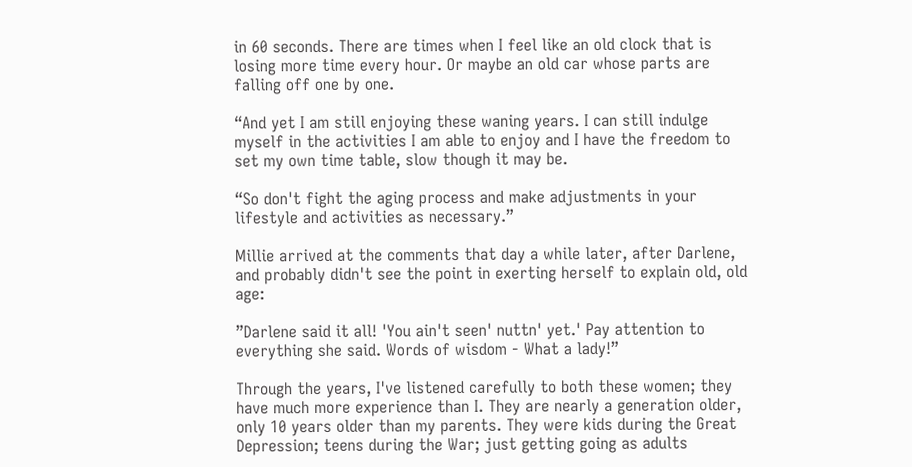in 60 seconds. There are times when I feel like an old clock that is losing more time every hour. Or maybe an old car whose parts are falling off one by one.

“And yet I am still enjoying these waning years. I can still indulge myself in the activities I am able to enjoy and I have the freedom to set my own time table, slow though it may be.

“So don't fight the aging process and make adjustments in your lifestyle and activities as necessary.”

Millie arrived at the comments that day a while later, after Darlene, and probably didn't see the point in exerting herself to explain old, old age:

”Darlene said it all! 'You ain't seen' nuttn' yet.' Pay attention to everything she said. Words of wisdom - What a lady!”

Through the years, I've listened carefully to both these women; they have much more experience than I. They are nearly a generation older, only 10 years older than my parents. They were kids during the Great Depression; teens during the War; just getting going as adults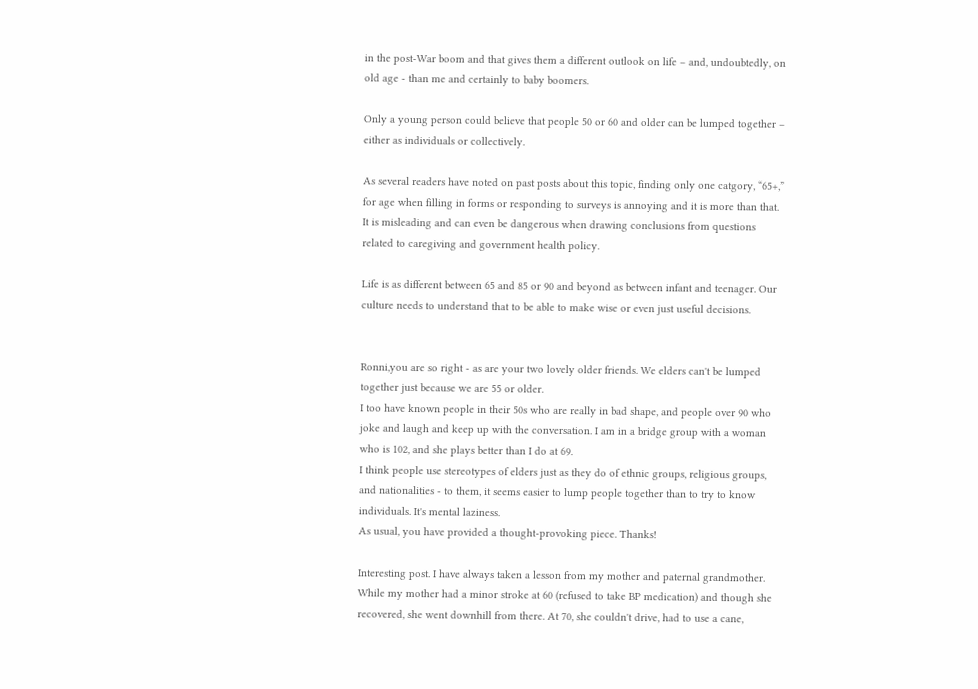in the post-War boom and that gives them a different outlook on life – and, undoubtedly, on old age - than me and certainly to baby boomers.

Only a young person could believe that people 50 or 60 and older can be lumped together – either as individuals or collectively.

As several readers have noted on past posts about this topic, finding only one catgory, “65+,” for age when filling in forms or responding to surveys is annoying and it is more than that. It is misleading and can even be dangerous when drawing conclusions from questions related to caregiving and government health policy.

Life is as different between 65 and 85 or 90 and beyond as between infant and teenager. Our culture needs to understand that to be able to make wise or even just useful decisions.


Ronni,you are so right - as are your two lovely older friends. We elders can't be lumped together just because we are 55 or older.
I too have known people in their 50s who are really in bad shape, and people over 90 who joke and laugh and keep up with the conversation. I am in a bridge group with a woman who is 102, and she plays better than I do at 69.
I think people use stereotypes of elders just as they do of ethnic groups, religious groups, and nationalities - to them, it seems easier to lump people together than to try to know individuals. It's mental laziness.
As usual, you have provided a thought-provoking piece. Thanks!

Interesting post. I have always taken a lesson from my mother and paternal grandmother. While my mother had a minor stroke at 60 (refused to take BP medication) and though she recovered, she went downhill from there. At 70, she couldn't drive, had to use a cane,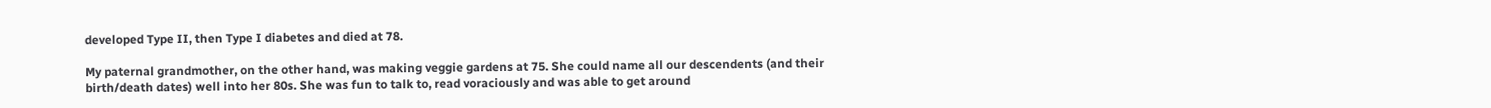developed Type II, then Type I diabetes and died at 78.

My paternal grandmother, on the other hand, was making veggie gardens at 75. She could name all our descendents (and their birth/death dates) well into her 80s. She was fun to talk to, read voraciously and was able to get around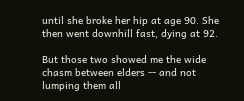until she broke her hip at age 90. She then went downhill fast, dying at 92.

But those two showed me the wide chasm between elders -- and not lumping them all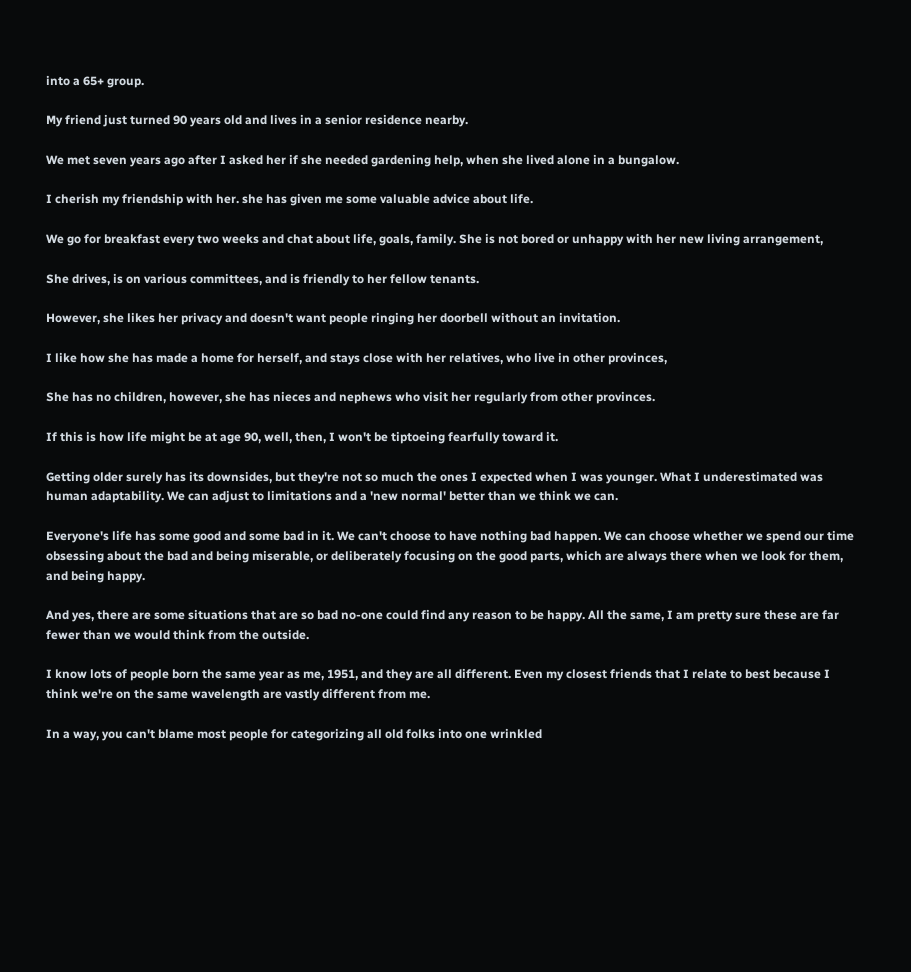into a 65+ group.

My friend just turned 90 years old and lives in a senior residence nearby.

We met seven years ago after I asked her if she needed gardening help, when she lived alone in a bungalow.

I cherish my friendship with her. she has given me some valuable advice about life.

We go for breakfast every two weeks and chat about life, goals, family. She is not bored or unhappy with her new living arrangement,

She drives, is on various committees, and is friendly to her fellow tenants.

However, she likes her privacy and doesn't want people ringing her doorbell without an invitation.

I like how she has made a home for herself, and stays close with her relatives, who live in other provinces,

She has no children, however, she has nieces and nephews who visit her regularly from other provinces.

If this is how life might be at age 90, well, then, I won't be tiptoeing fearfully toward it.

Getting older surely has its downsides, but they're not so much the ones I expected when I was younger. What I underestimated was human adaptability. We can adjust to limitations and a 'new normal' better than we think we can.

Everyone's life has some good and some bad in it. We can't choose to have nothing bad happen. We can choose whether we spend our time obsessing about the bad and being miserable, or deliberately focusing on the good parts, which are always there when we look for them, and being happy.

And yes, there are some situations that are so bad no-one could find any reason to be happy. All the same, I am pretty sure these are far fewer than we would think from the outside.

I know lots of people born the same year as me, 1951, and they are all different. Even my closest friends that I relate to best because I think we're on the same wavelength are vastly different from me.

In a way, you can't blame most people for categorizing all old folks into one wrinkled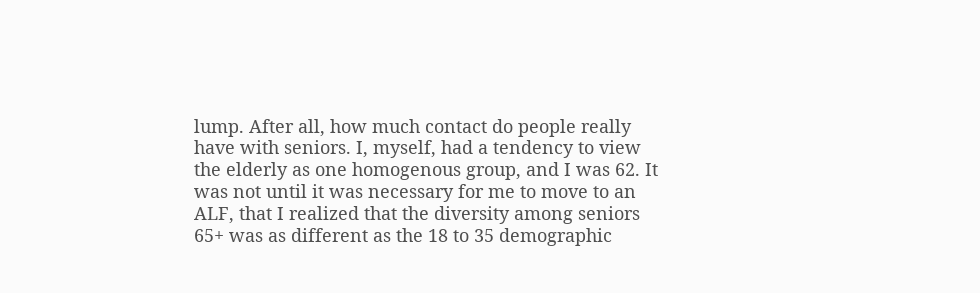lump. After all, how much contact do people really have with seniors. I, myself, had a tendency to view the elderly as one homogenous group, and I was 62. It was not until it was necessary for me to move to an ALF, that I realized that the diversity among seniors 65+ was as different as the 18 to 35 demographic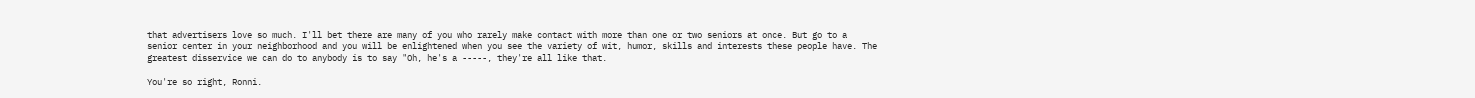that advertisers love so much. I'll bet there are many of you who rarely make contact with more than one or two seniors at once. But go to a senior center in your neighborhood and you will be enlightened when you see the variety of wit, humor, skills and interests these people have. The greatest disservice we can do to anybody is to say "Oh, he's a -----, they're all like that.

You're so right, Ronni.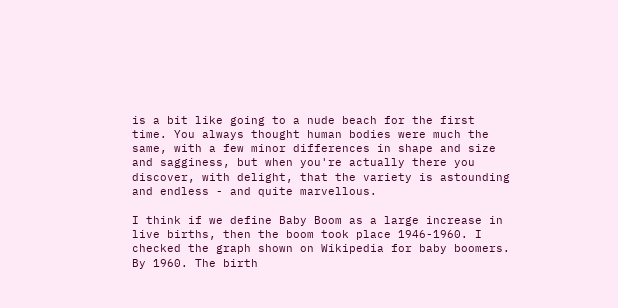is a bit like going to a nude beach for the first time. You always thought human bodies were much the same, with a few minor differences in shape and size and sagginess, but when you're actually there you discover, with delight, that the variety is astounding and endless - and quite marvellous.

I think if we define Baby Boom as a large increase in live births, then the boom took place 1946-1960. I checked the graph shown on Wikipedia for baby boomers. By 1960. The birth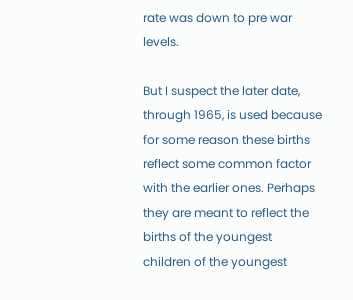rate was down to pre war levels.

But I suspect the later date, through 1965, is used because for some reason these births reflect some common factor with the earlier ones. Perhaps they are meant to reflect the births of the youngest children of the youngest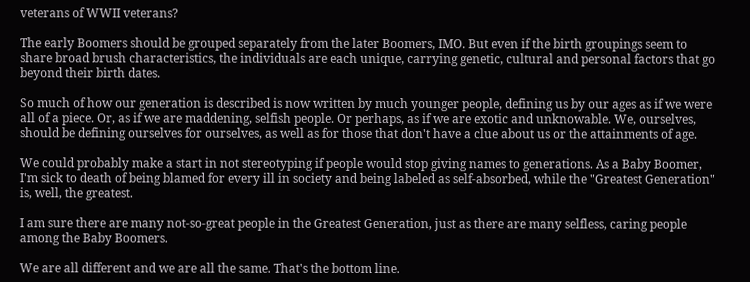veterans of WWII veterans?

The early Boomers should be grouped separately from the later Boomers, IMO. But even if the birth groupings seem to share broad brush characteristics, the individuals are each unique, carrying genetic, cultural and personal factors that go beyond their birth dates.

So much of how our generation is described is now written by much younger people, defining us by our ages as if we were all of a piece. Or, as if we are maddening, selfish people. Or perhaps, as if we are exotic and unknowable. We, ourselves, should be defining ourselves for ourselves, as well as for those that don't have a clue about us or the attainments of age.

We could probably make a start in not stereotyping if people would stop giving names to generations. As a Baby Boomer, I'm sick to death of being blamed for every ill in society and being labeled as self-absorbed, while the "Greatest Generation" is, well, the greatest.

I am sure there are many not-so-great people in the Greatest Generation, just as there are many selfless, caring people among the Baby Boomers.

We are all different and we are all the same. That's the bottom line.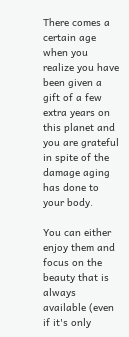There comes a certain age when you realize you have been given a gift of a few extra years on this planet and you are grateful in spite of the damage aging has done to your body.

You can either enjoy them and focus on the beauty that is always available (even if it's only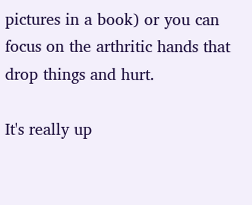pictures in a book) or you can focus on the arthritic hands that drop things and hurt.

It's really up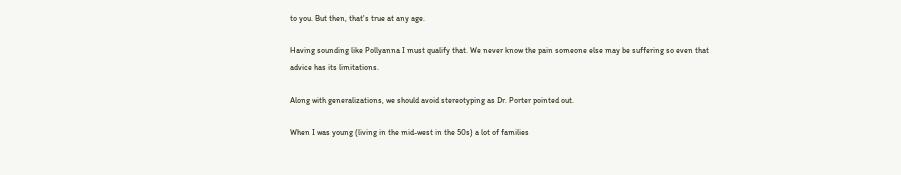to you. But then, that's true at any age.

Having sounding like Pollyanna I must qualify that. We never know the pain someone else may be suffering so even that advice has its limitations.

Along with generalizations, we should avoid stereotyping as Dr. Porter pointed out.

When I was young (living in the mid-west in the 50s) a lot of families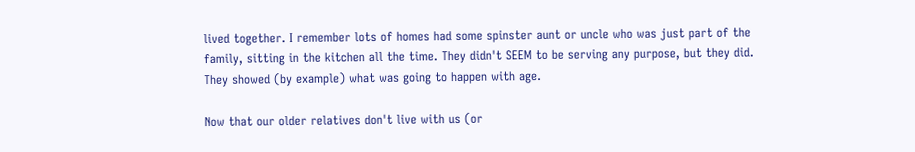lived together. I remember lots of homes had some spinster aunt or uncle who was just part of the family, sitting in the kitchen all the time. They didn't SEEM to be serving any purpose, but they did. They showed (by example) what was going to happen with age.

Now that our older relatives don't live with us (or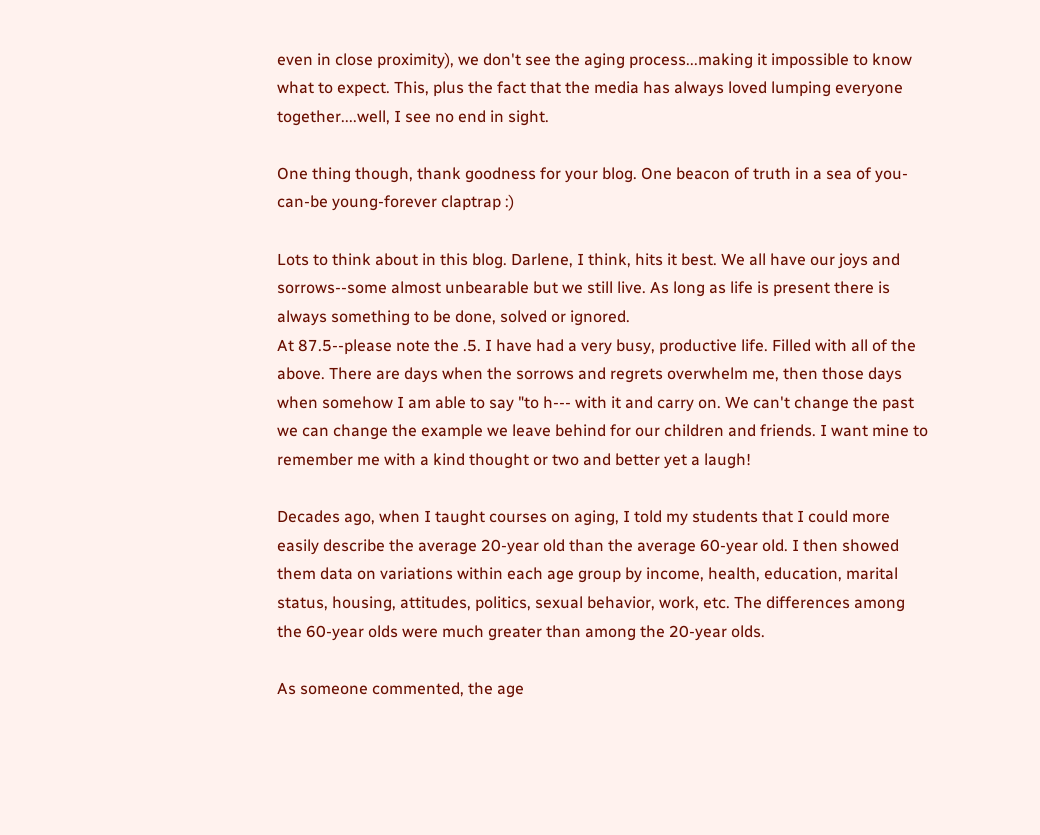even in close proximity), we don't see the aging process...making it impossible to know what to expect. This, plus the fact that the media has always loved lumping everyone together....well, I see no end in sight.

One thing though, thank goodness for your blog. One beacon of truth in a sea of you-can-be young-forever claptrap :)

Lots to think about in this blog. Darlene, I think, hits it best. We all have our joys and sorrows--some almost unbearable but we still live. As long as life is present there is always something to be done, solved or ignored.
At 87.5--please note the .5. I have had a very busy, productive life. Filled with all of the above. There are days when the sorrows and regrets overwhelm me, then those days when somehow I am able to say "to h--- with it and carry on. We can't change the past we can change the example we leave behind for our children and friends. I want mine to remember me with a kind thought or two and better yet a laugh!

Decades ago, when I taught courses on aging, I told my students that I could more easily describe the average 20-year old than the average 60-year old. I then showed them data on variations within each age group by income, health, education, marital status, housing, attitudes, politics, sexual behavior, work, etc. The differences among the 60-year olds were much greater than among the 20-year olds.

As someone commented, the age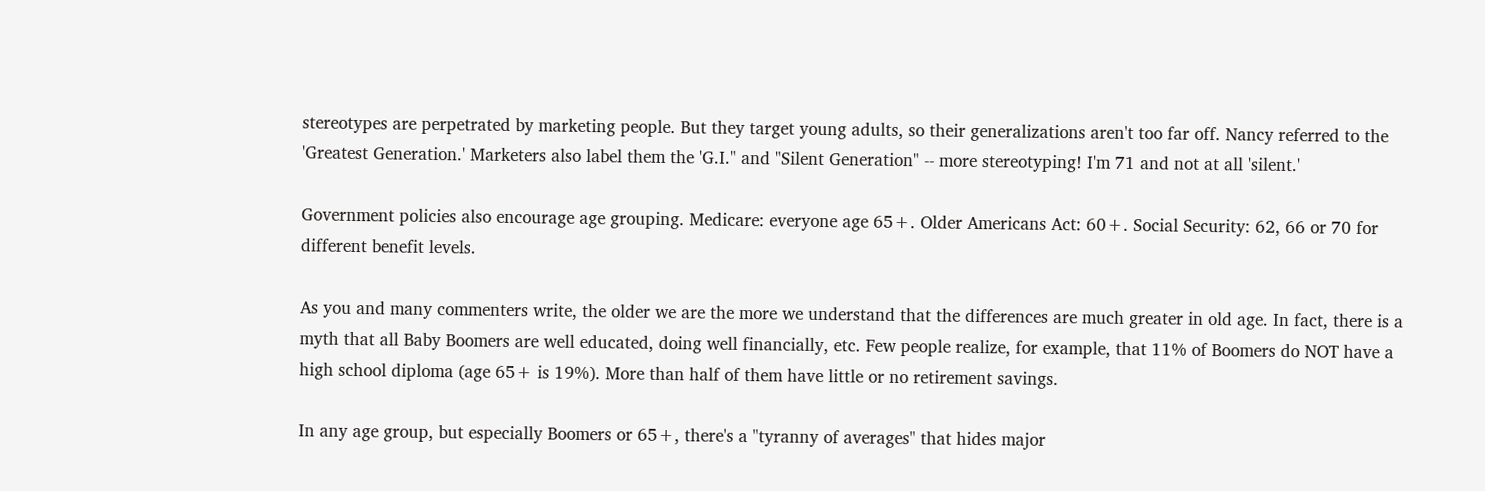stereotypes are perpetrated by marketing people. But they target young adults, so their generalizations aren't too far off. Nancy referred to the 'Greatest Generation.' Marketers also label them the 'G.I." and "Silent Generation" -- more stereotyping! I'm 71 and not at all 'silent.'

Government policies also encourage age grouping. Medicare: everyone age 65+. Older Americans Act: 60+. Social Security: 62, 66 or 70 for different benefit levels.

As you and many commenters write, the older we are the more we understand that the differences are much greater in old age. In fact, there is a myth that all Baby Boomers are well educated, doing well financially, etc. Few people realize, for example, that 11% of Boomers do NOT have a high school diploma (age 65+ is 19%). More than half of them have little or no retirement savings.

In any age group, but especially Boomers or 65+, there's a "tyranny of averages" that hides major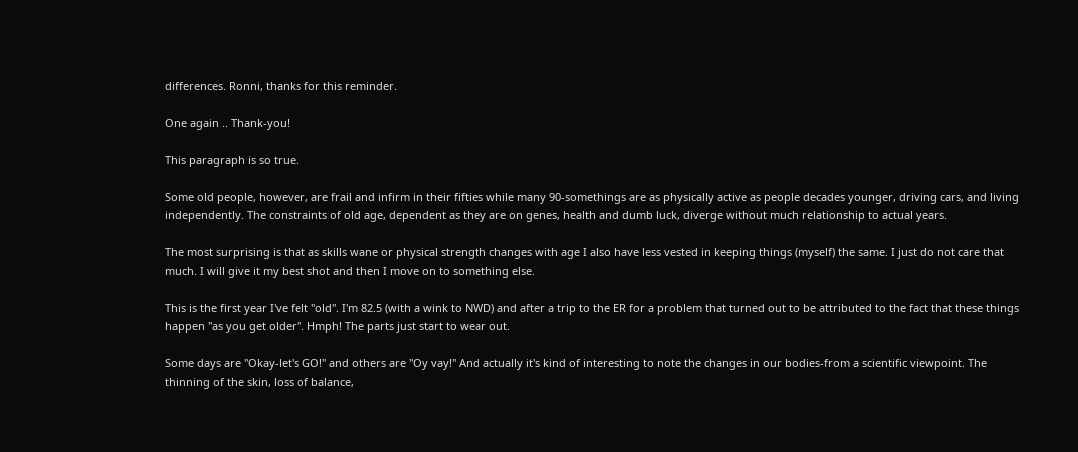differences. Ronni, thanks for this reminder.

One again .. Thank-you!

This paragraph is so true.

Some old people, however, are frail and infirm in their fifties while many 90-somethings are as physically active as people decades younger, driving cars, and living independently. The constraints of old age, dependent as they are on genes, health and dumb luck, diverge without much relationship to actual years.

The most surprising is that as skills wane or physical strength changes with age I also have less vested in keeping things (myself) the same. I just do not care that much. I will give it my best shot and then I move on to something else.

This is the first year I've felt "old". I'm 82.5 (with a wink to NWD) and after a trip to the ER for a problem that turned out to be attributed to the fact that these things happen "as you get older". Hmph! The parts just start to wear out.

Some days are "Okay-let's GO!" and others are "Oy vay!" And actually it's kind of interesting to note the changes in our bodies-from a scientific viewpoint. The thinning of the skin, loss of balance,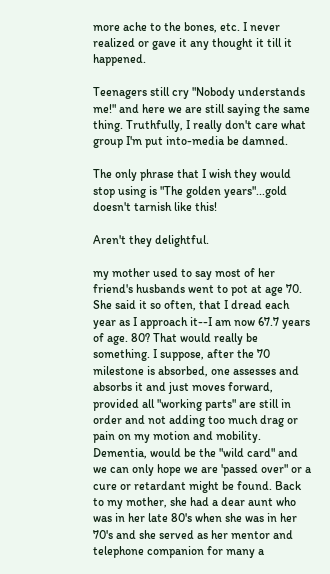more ache to the bones, etc. I never realized or gave it any thought it till it happened.

Teenagers still cry "Nobody understands me!" and here we are still saying the same thing. Truthfully, I really don't care what group I'm put into-media be damned.

The only phrase that I wish they would stop using is "The golden years"...gold doesn't tarnish like this!

Aren't they delightful.

my mother used to say most of her friend's husbands went to pot at age 70. She said it so often, that I dread each year as I approach it--I am now 67.7 years of age. 80? That would really be something. I suppose, after the 70 milestone is absorbed, one assesses and absorbs it and just moves forward, provided all "working parts" are still in order and not adding too much drag or pain on my motion and mobility. Dementia, would be the "wild card" and we can only hope we are 'passed over" or a cure or retardant might be found. Back to my mother, she had a dear aunt who was in her late 80's when she was in her 70's and she served as her mentor and telephone companion for many a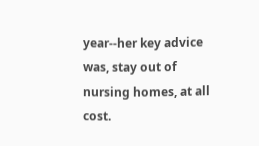year--her key advice was, stay out of nursing homes, at all cost.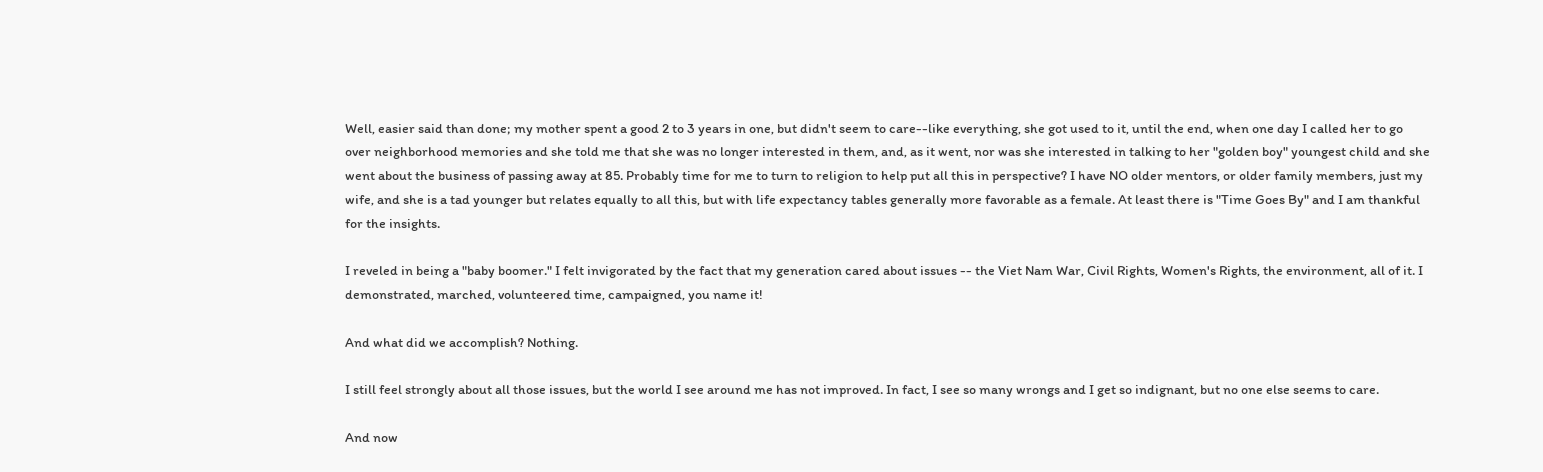Well, easier said than done; my mother spent a good 2 to 3 years in one, but didn't seem to care--like everything, she got used to it, until the end, when one day I called her to go over neighborhood memories and she told me that she was no longer interested in them, and, as it went, nor was she interested in talking to her "golden boy" youngest child and she went about the business of passing away at 85. Probably time for me to turn to religion to help put all this in perspective? I have NO older mentors, or older family members, just my wife, and she is a tad younger but relates equally to all this, but with life expectancy tables generally more favorable as a female. At least there is "Time Goes By" and I am thankful for the insights.

I reveled in being a "baby boomer." I felt invigorated by the fact that my generation cared about issues -- the Viet Nam War, Civil Rights, Women's Rights, the environment, all of it. I demonstrated, marched, volunteered time, campaigned, you name it!

And what did we accomplish? Nothing.

I still feel strongly about all those issues, but the world I see around me has not improved. In fact, I see so many wrongs and I get so indignant, but no one else seems to care.

And now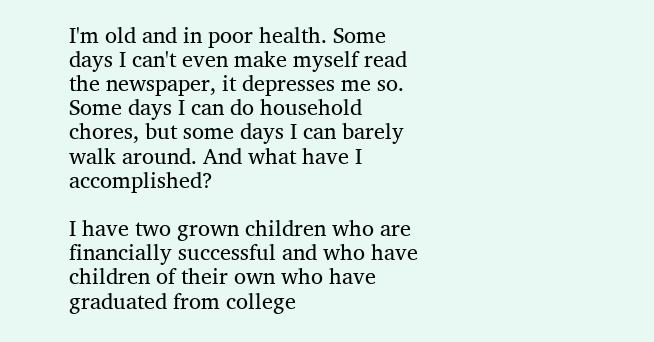I'm old and in poor health. Some days I can't even make myself read the newspaper, it depresses me so. Some days I can do household chores, but some days I can barely walk around. And what have I accomplished?

I have two grown children who are financially successful and who have children of their own who have graduated from college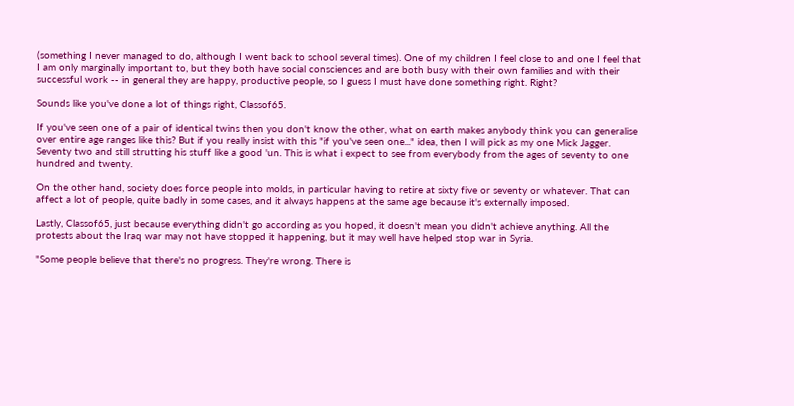(something I never managed to do, although I went back to school several times). One of my children I feel close to and one I feel that I am only marginally important to, but they both have social consciences and are both busy with their own families and with their successful work -- in general they are happy, productive people, so I guess I must have done something right. Right?

Sounds like you've done a lot of things right, Classof65.

If you've seen one of a pair of identical twins then you don't know the other, what on earth makes anybody think you can generalise over entire age ranges like this? But if you really insist with this "if you've seen one..." idea, then I will pick as my one Mick Jagger. Seventy two and still strutting his stuff like a good 'un. This is what i expect to see from everybody from the ages of seventy to one hundred and twenty.

On the other hand, society does force people into molds, in particular having to retire at sixty five or seventy or whatever. That can affect a lot of people, quite badly in some cases, and it always happens at the same age because it's externally imposed.

Lastly, Classof65, just because everything didn't go according as you hoped, it doesn't mean you didn't achieve anything. All the protests about the Iraq war may not have stopped it happening, but it may well have helped stop war in Syria.

"Some people believe that there's no progress. They're wrong. There is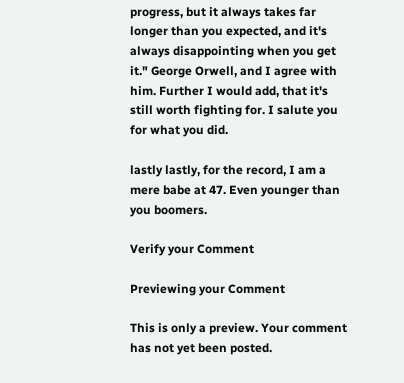progress, but it always takes far longer than you expected, and it's always disappointing when you get it." George Orwell, and I agree with him. Further I would add, that it's still worth fighting for. I salute you for what you did.

lastly lastly, for the record, I am a mere babe at 47. Even younger than you boomers.

Verify your Comment

Previewing your Comment

This is only a preview. Your comment has not yet been posted.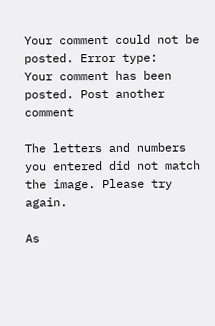Your comment could not be posted. Error type:
Your comment has been posted. Post another comment

The letters and numbers you entered did not match the image. Please try again.

As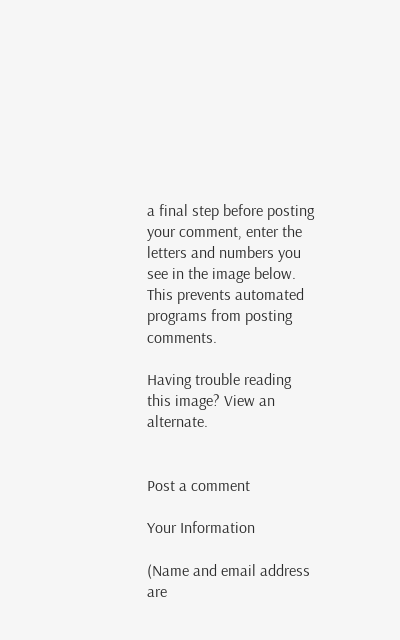a final step before posting your comment, enter the letters and numbers you see in the image below. This prevents automated programs from posting comments.

Having trouble reading this image? View an alternate.


Post a comment

Your Information

(Name and email address are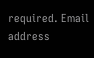required. Email address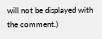will not be displayed with the comment.)